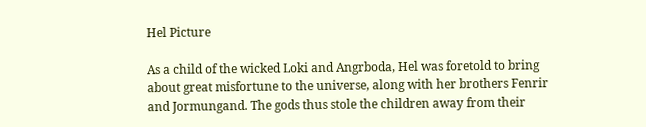Hel Picture

As a child of the wicked Loki and Angrboda, Hel was foretold to bring about great misfortune to the universe, along with her brothers Fenrir and Jormungand. The gods thus stole the children away from their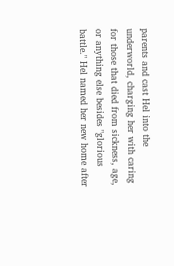parents and cast Hel into the underworld, charging her with caring for those that died from sickness, age, or anything else besides "glorious battle." Hel named her new home after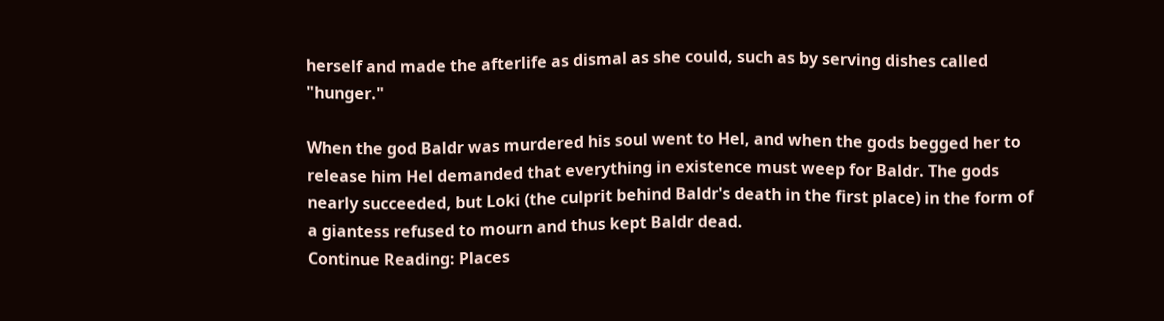herself and made the afterlife as dismal as she could, such as by serving dishes called "hunger."

When the god Baldr was murdered his soul went to Hel, and when the gods begged her to release him Hel demanded that everything in existence must weep for Baldr. The gods nearly succeeded, but Loki (the culprit behind Baldr's death in the first place) in the form of a giantess refused to mourn and thus kept Baldr dead.
Continue Reading: Places